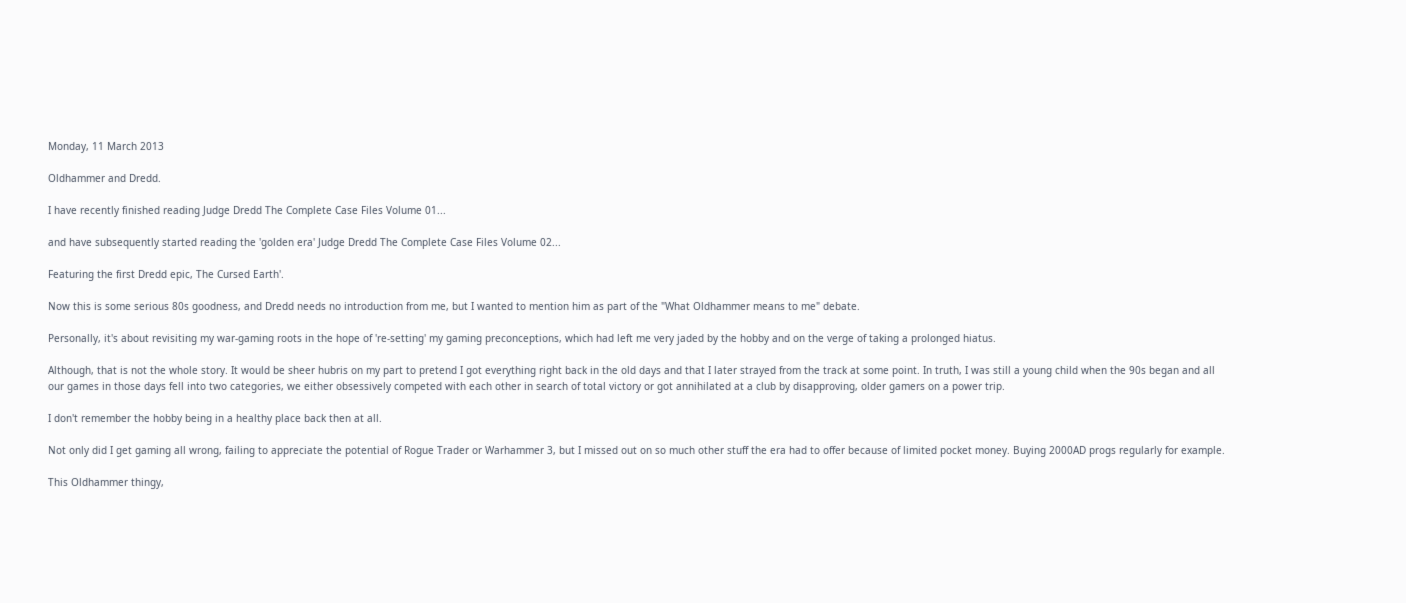Monday, 11 March 2013

Oldhammer and Dredd.

I have recently finished reading Judge Dredd The Complete Case Files Volume 01...

and have subsequently started reading the 'golden era' Judge Dredd The Complete Case Files Volume 02...

Featuring the first Dredd epic, The Cursed Earth'.

Now this is some serious 80s goodness, and Dredd needs no introduction from me, but I wanted to mention him as part of the "What Oldhammer means to me" debate.

Personally, it's about revisiting my war-gaming roots in the hope of 're-setting' my gaming preconceptions, which had left me very jaded by the hobby and on the verge of taking a prolonged hiatus.

Although, that is not the whole story. It would be sheer hubris on my part to pretend I got everything right back in the old days and that I later strayed from the track at some point. In truth, I was still a young child when the 90s began and all our games in those days fell into two categories, we either obsessively competed with each other in search of total victory or got annihilated at a club by disapproving, older gamers on a power trip.

I don't remember the hobby being in a healthy place back then at all.

Not only did I get gaming all wrong, failing to appreciate the potential of Rogue Trader or Warhammer 3, but I missed out on so much other stuff the era had to offer because of limited pocket money. Buying 2000AD progs regularly for example.

This Oldhammer thingy,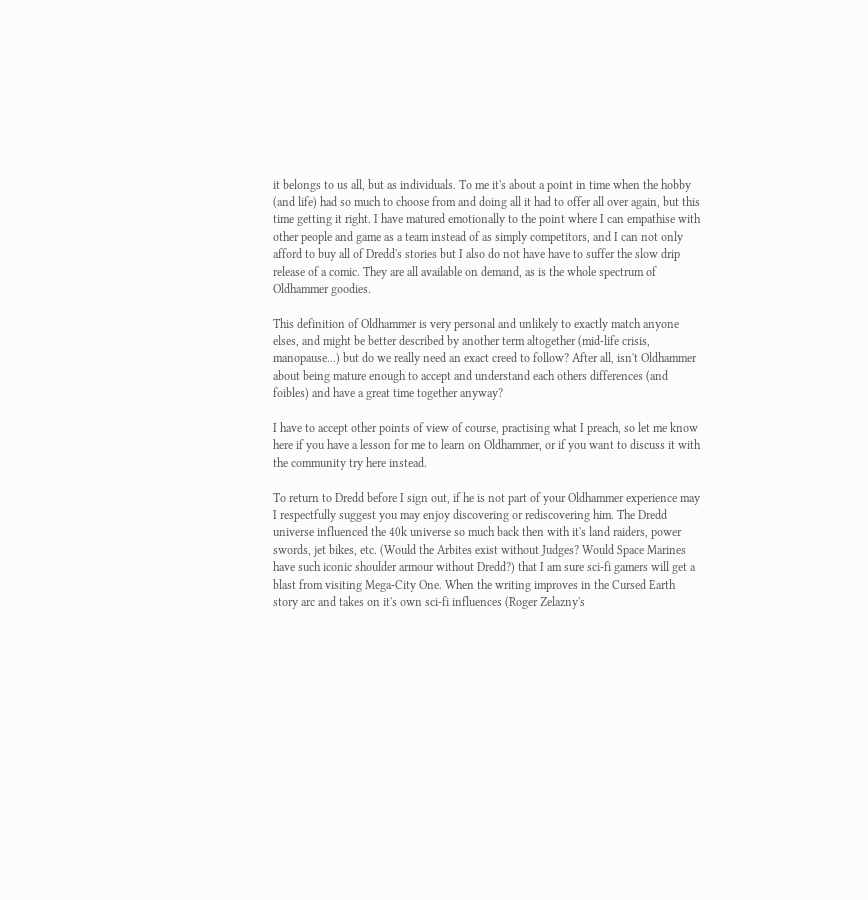it belongs to us all, but as individuals. To me it's about a point in time when the hobby (and life) had so much to choose from and doing all it had to offer all over again, but this time getting it right. I have matured emotionally to the point where I can empathise with other people and game as a team instead of as simply competitors, and I can not only afford to buy all of Dredd's stories but I also do not have have to suffer the slow drip release of a comic. They are all available on demand, as is the whole spectrum of Oldhammer goodies.

This definition of Oldhammer is very personal and unlikely to exactly match anyone elses, and might be better described by another term altogether (mid-life crisis, manopause...) but do we really need an exact creed to follow? After all, isn't Oldhammer about being mature enough to accept and understand each others differences (and foibles) and have a great time together anyway?

I have to accept other points of view of course, practising what I preach, so let me know here if you have a lesson for me to learn on Oldhammer, or if you want to discuss it with the community try here instead.

To return to Dredd before I sign out, if he is not part of your Oldhammer experience may I respectfully suggest you may enjoy discovering or rediscovering him. The Dredd universe influenced the 40k universe so much back then with it's land raiders, power swords, jet bikes, etc. (Would the Arbites exist without Judges? Would Space Marines have such iconic shoulder armour without Dredd?) that I am sure sci-fi gamers will get a blast from visiting Mega-City One. When the writing improves in the Cursed Earth story arc and takes on it's own sci-fi influences (Roger Zelazny's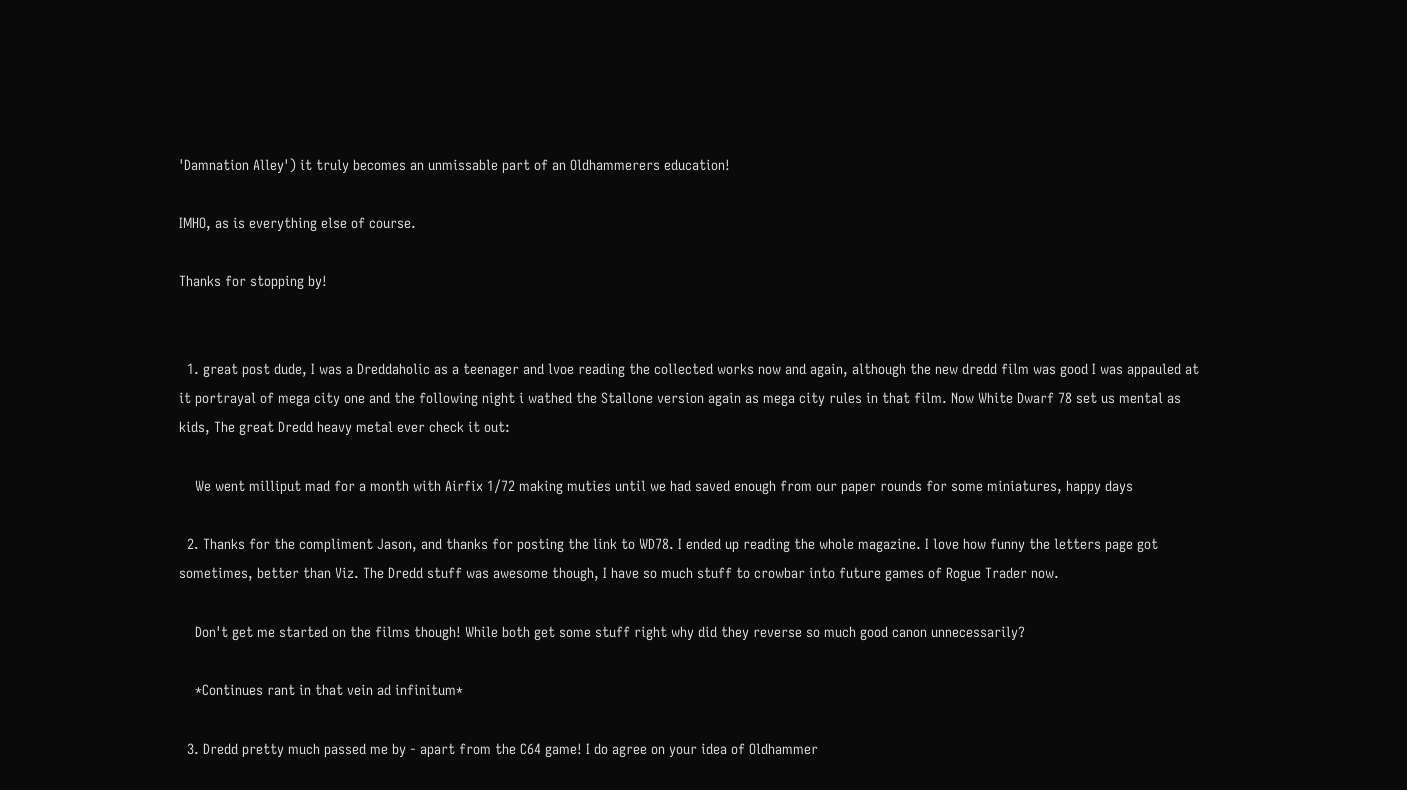'Damnation Alley') it truly becomes an unmissable part of an Oldhammerers education!

IMHO, as is everything else of course.

Thanks for stopping by!


  1. great post dude, I was a Dreddaholic as a teenager and lvoe reading the collected works now and again, although the new dredd film was good I was appauled at it portrayal of mega city one and the following night i wathed the Stallone version again as mega city rules in that film. Now White Dwarf 78 set us mental as kids, The great Dredd heavy metal ever check it out:

    We went milliput mad for a month with Airfix 1/72 making muties until we had saved enough from our paper rounds for some miniatures, happy days

  2. Thanks for the compliment Jason, and thanks for posting the link to WD78. I ended up reading the whole magazine. I love how funny the letters page got sometimes, better than Viz. The Dredd stuff was awesome though, I have so much stuff to crowbar into future games of Rogue Trader now.

    Don't get me started on the films though! While both get some stuff right why did they reverse so much good canon unnecessarily?

    *Continues rant in that vein ad infinitum*

  3. Dredd pretty much passed me by - apart from the C64 game! I do agree on your idea of Oldhammer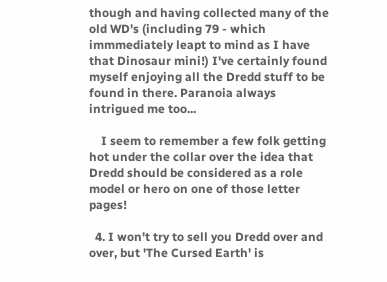though and having collected many of the old WD's (including 79 - which immmediately leapt to mind as I have that Dinosaur mini!) I've certainly found myself enjoying all the Dredd stuff to be found in there. Paranoia always intrigued me too...

    I seem to remember a few folk getting hot under the collar over the idea that Dredd should be considered as a role model or hero on one of those letter pages!

  4. I won't try to sell you Dredd over and over, but 'The Cursed Earth' is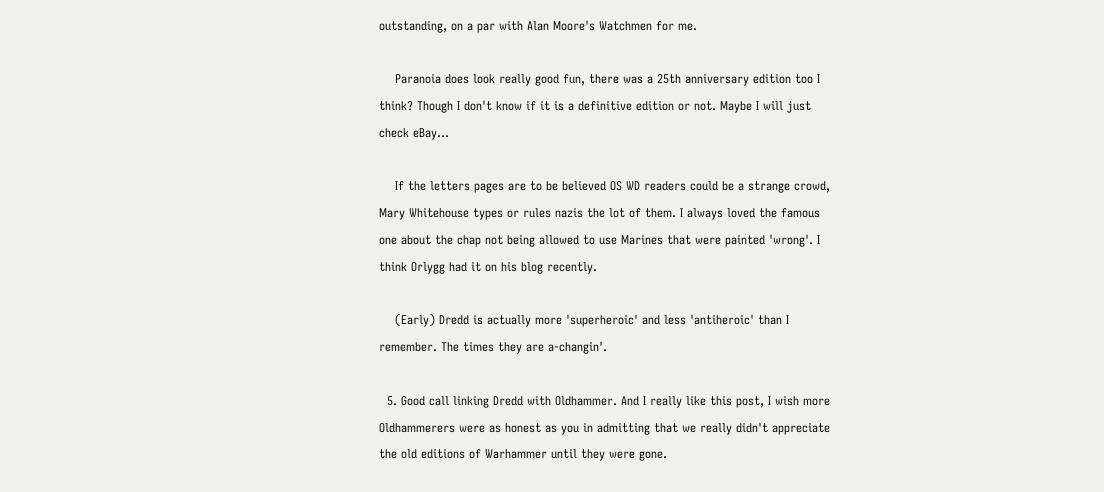outstanding, on a par with Alan Moore's Watchmen for me.

    Paranoia does look really good fun, there was a 25th anniversary edition too I think? Though I don't know if it is a definitive edition or not. Maybe I will just check eBay...

    If the letters pages are to be believed OS WD readers could be a strange crowd, Mary Whitehouse types or rules nazis the lot of them. I always loved the famous one about the chap not being allowed to use Marines that were painted 'wrong'. I think Orlygg had it on his blog recently.

    (Early) Dredd is actually more 'superheroic' and less 'antiheroic' than I remember. The times they are a-changin'.

  5. Good call linking Dredd with Oldhammer. And I really like this post, I wish more Oldhammerers were as honest as you in admitting that we really didn't appreciate the old editions of Warhammer until they were gone.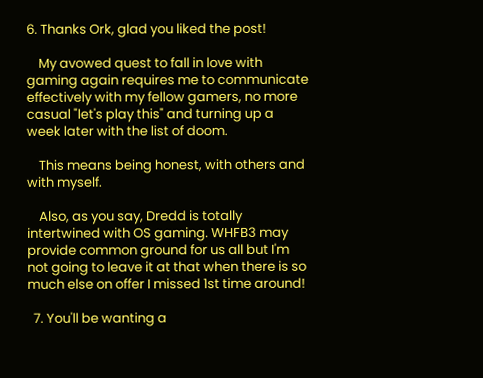6. Thanks Ork, glad you liked the post!

    My avowed quest to fall in love with gaming again requires me to communicate effectively with my fellow gamers, no more casual "let's play this" and turning up a week later with the list of doom.

    This means being honest, with others and with myself.

    Also, as you say, Dredd is totally intertwined with OS gaming. WHFB3 may provide common ground for us all but I'm not going to leave it at that when there is so much else on offer I missed 1st time around!

  7. You'll be wanting a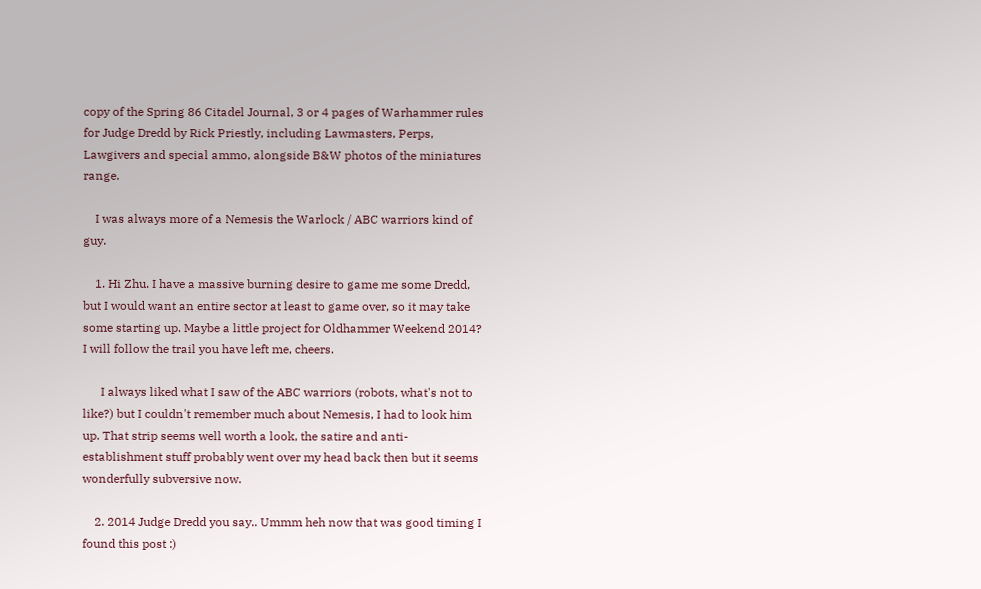copy of the Spring 86 Citadel Journal, 3 or 4 pages of Warhammer rules for Judge Dredd by Rick Priestly, including Lawmasters, Perps, Lawgivers and special ammo, alongside B&W photos of the miniatures range.

    I was always more of a Nemesis the Warlock / ABC warriors kind of guy.

    1. Hi Zhu. I have a massive burning desire to game me some Dredd, but I would want an entire sector at least to game over, so it may take some starting up. Maybe a little project for Oldhammer Weekend 2014? I will follow the trail you have left me, cheers.

      I always liked what I saw of the ABC warriors (robots, what's not to like?) but I couldn't remember much about Nemesis, I had to look him up. That strip seems well worth a look, the satire and anti-establishment stuff probably went over my head back then but it seems wonderfully subversive now.

    2. 2014 Judge Dredd you say.. Ummm heh now that was good timing I found this post :)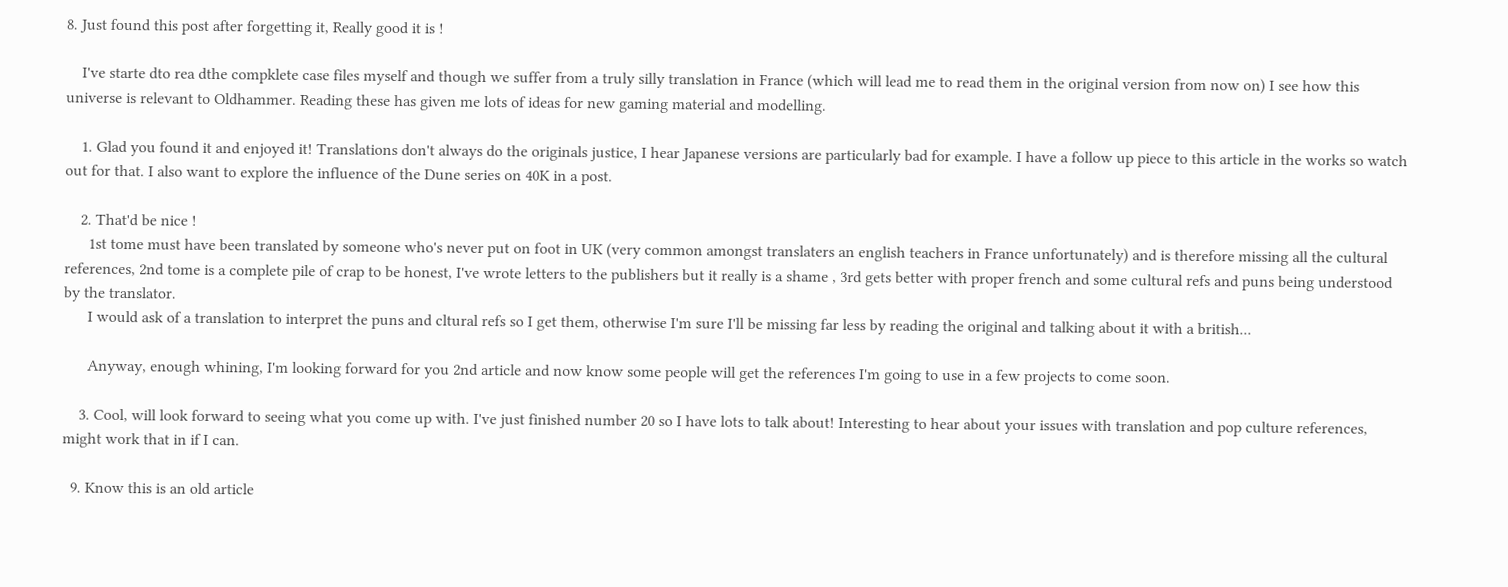8. Just found this post after forgetting it, Really good it is !

    I've starte dto rea dthe compklete case files myself and though we suffer from a truly silly translation in France (which will lead me to read them in the original version from now on) I see how this universe is relevant to Oldhammer. Reading these has given me lots of ideas for new gaming material and modelling.

    1. Glad you found it and enjoyed it! Translations don't always do the originals justice, I hear Japanese versions are particularly bad for example. I have a follow up piece to this article in the works so watch out for that. I also want to explore the influence of the Dune series on 40K in a post.

    2. That'd be nice !
      1st tome must have been translated by someone who's never put on foot in UK (very common amongst translaters an english teachers in France unfortunately) and is therefore missing all the cultural references, 2nd tome is a complete pile of crap to be honest, I've wrote letters to the publishers but it really is a shame , 3rd gets better with proper french and some cultural refs and puns being understood by the translator.
      I would ask of a translation to interpret the puns and cltural refs so I get them, otherwise I'm sure I'll be missing far less by reading the original and talking about it with a british...

      Anyway, enough whining, I'm looking forward for you 2nd article and now know some people will get the references I'm going to use in a few projects to come soon.

    3. Cool, will look forward to seeing what you come up with. I've just finished number 20 so I have lots to talk about! Interesting to hear about your issues with translation and pop culture references, might work that in if I can.

  9. Know this is an old article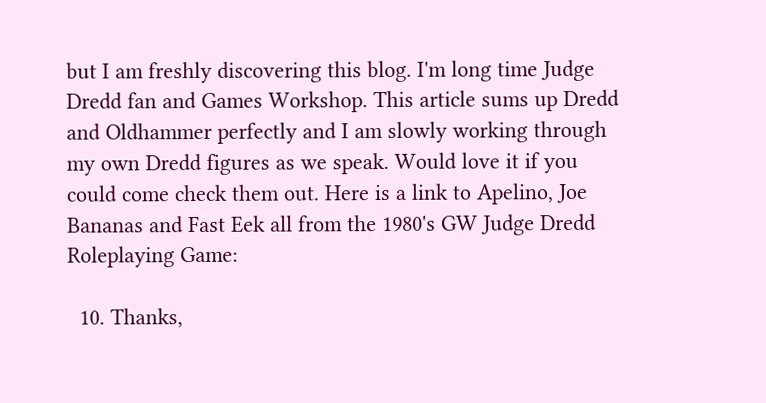but I am freshly discovering this blog. I'm long time Judge Dredd fan and Games Workshop. This article sums up Dredd and Oldhammer perfectly and I am slowly working through my own Dredd figures as we speak. Would love it if you could come check them out. Here is a link to Apelino, Joe Bananas and Fast Eek all from the 1980's GW Judge Dredd Roleplaying Game:

  10. Thanks,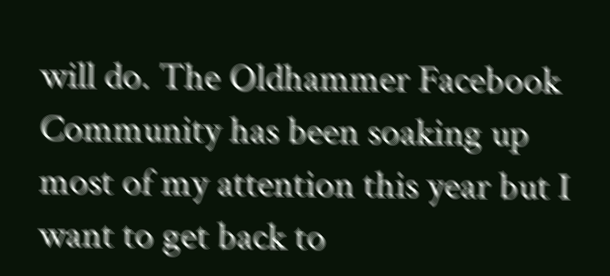will do. The Oldhammer Facebook Community has been soaking up most of my attention this year but I want to get back to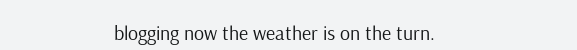blogging now the weather is on the turn.